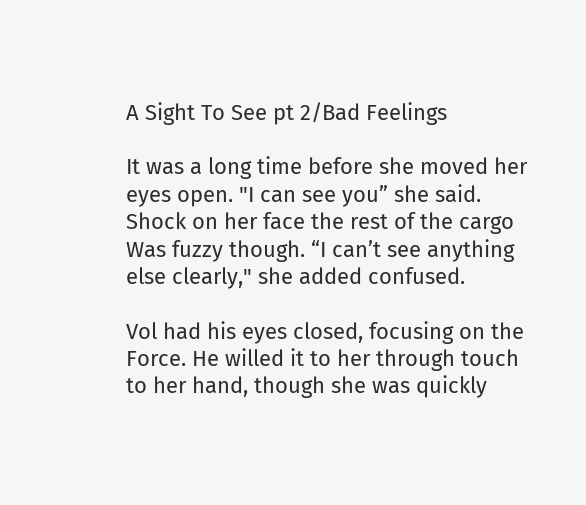A Sight To See pt 2/Bad Feelings

It was a long time before she moved her eyes open. "I can see you” she said. Shock on her face the rest of the cargo Was fuzzy though. “I can’t see anything else clearly," she added confused.

Vol had his eyes closed, focusing on the Force. He willed it to her through touch to her hand, though she was quickly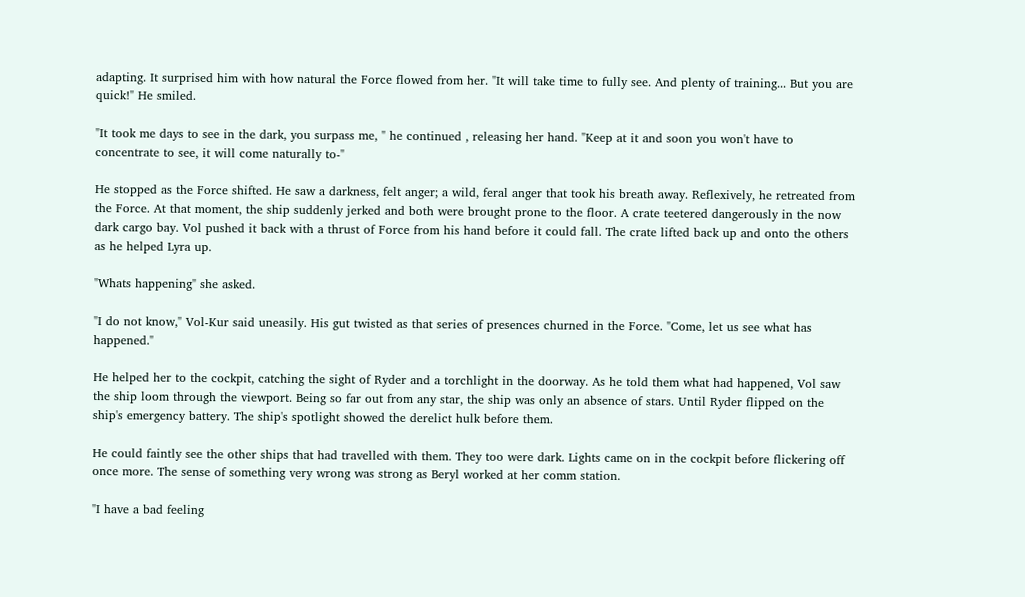adapting. It surprised him with how natural the Force flowed from her. "It will take time to fully see. And plenty of training... But you are quick!" He smiled.

"It took me days to see in the dark, you surpass me, " he continued , releasing her hand. "Keep at it and soon you won't have to concentrate to see, it will come naturally to-"

He stopped as the Force shifted. He saw a darkness, felt anger; a wild, feral anger that took his breath away. Reflexively, he retreated from the Force. At that moment, the ship suddenly jerked and both were brought prone to the floor. A crate teetered dangerously in the now dark cargo bay. Vol pushed it back with a thrust of Force from his hand before it could fall. The crate lifted back up and onto the others as he helped Lyra up.

"Whats happening" she asked.

"I do not know," Vol-Kur said uneasily. His gut twisted as that series of presences churned in the Force. "Come, let us see what has happened."

He helped her to the cockpit, catching the sight of Ryder and a torchlight in the doorway. As he told them what had happened, Vol saw the ship loom through the viewport. Being so far out from any star, the ship was only an absence of stars. Until Ryder flipped on the ship's emergency battery. The ship's spotlight showed the derelict hulk before them.

He could faintly see the other ships that had travelled with them. They too were dark. Lights came on in the cockpit before flickering off once more. The sense of something very wrong was strong as Beryl worked at her comm station.

"I have a bad feeling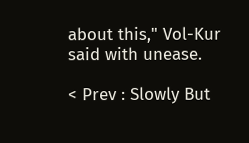about this," Vol-Kur said with unease.

< Prev : Slowly But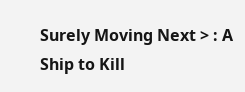Surely Moving Next > : A Ship to Kill